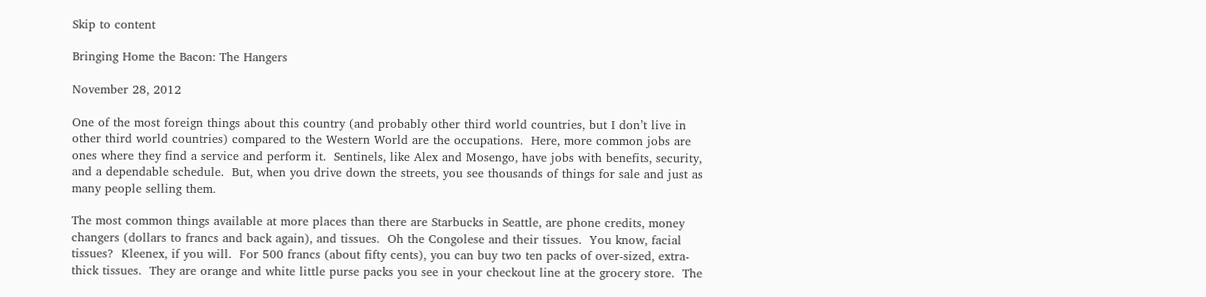Skip to content

Bringing Home the Bacon: The Hangers

November 28, 2012

One of the most foreign things about this country (and probably other third world countries, but I don’t live in other third world countries) compared to the Western World are the occupations.  Here, more common jobs are ones where they find a service and perform it.  Sentinels, like Alex and Mosengo, have jobs with benefits, security, and a dependable schedule.  But, when you drive down the streets, you see thousands of things for sale and just as many people selling them.

The most common things available at more places than there are Starbucks in Seattle, are phone credits, money changers (dollars to francs and back again), and tissues.  Oh the Congolese and their tissues.  You know, facial tissues?  Kleenex, if you will.  For 500 francs (about fifty cents), you can buy two ten packs of over-sized, extra-thick tissues.  They are orange and white little purse packs you see in your checkout line at the grocery store.  The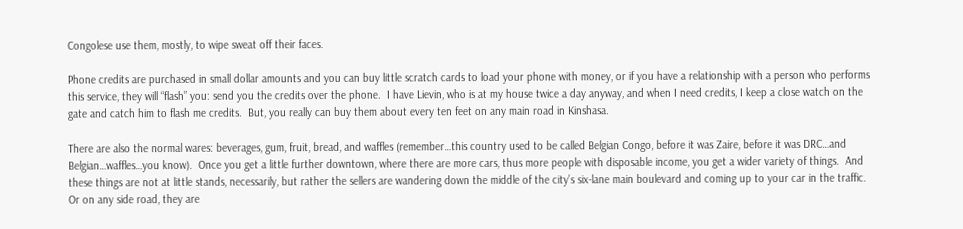Congolese use them, mostly, to wipe sweat off their faces.

Phone credits are purchased in small dollar amounts and you can buy little scratch cards to load your phone with money, or if you have a relationship with a person who performs this service, they will “flash” you: send you the credits over the phone.  I have Lievin, who is at my house twice a day anyway, and when I need credits, I keep a close watch on the gate and catch him to flash me credits.  But, you really can buy them about every ten feet on any main road in Kinshasa.

There are also the normal wares: beverages, gum, fruit, bread, and waffles (remember…this country used to be called Belgian Congo, before it was Zaire, before it was DRC…and Belgian…waffles…you know).  Once you get a little further downtown, where there are more cars, thus more people with disposable income, you get a wider variety of things.  And these things are not at little stands, necessarily, but rather the sellers are wandering down the middle of the city’s six-lane main boulevard and coming up to your car in the traffic.  Or on any side road, they are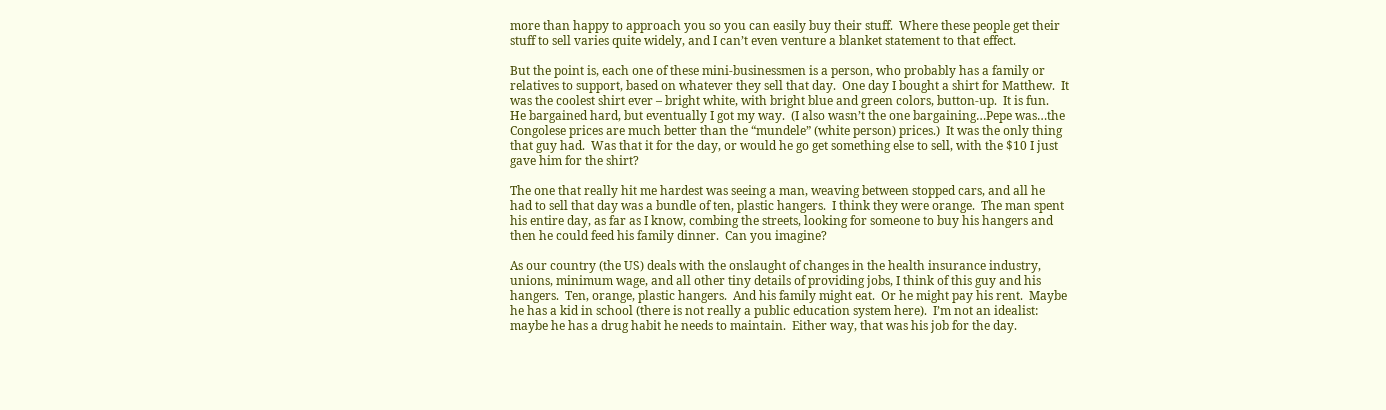more than happy to approach you so you can easily buy their stuff.  Where these people get their stuff to sell varies quite widely, and I can’t even venture a blanket statement to that effect.

But the point is, each one of these mini-businessmen is a person, who probably has a family or relatives to support, based on whatever they sell that day.  One day I bought a shirt for Matthew.  It was the coolest shirt ever – bright white, with bright blue and green colors, button-up.  It is fun.  He bargained hard, but eventually I got my way.  (I also wasn’t the one bargaining…Pepe was…the Congolese prices are much better than the “mundele” (white person) prices.)  It was the only thing that guy had.  Was that it for the day, or would he go get something else to sell, with the $10 I just gave him for the shirt?

The one that really hit me hardest was seeing a man, weaving between stopped cars, and all he had to sell that day was a bundle of ten, plastic hangers.  I think they were orange.  The man spent his entire day, as far as I know, combing the streets, looking for someone to buy his hangers and then he could feed his family dinner.  Can you imagine?

As our country (the US) deals with the onslaught of changes in the health insurance industry, unions, minimum wage, and all other tiny details of providing jobs, I think of this guy and his hangers.  Ten, orange, plastic hangers.  And his family might eat.  Or he might pay his rent.  Maybe he has a kid in school (there is not really a public education system here).  I’m not an idealist: maybe he has a drug habit he needs to maintain.  Either way, that was his job for the day.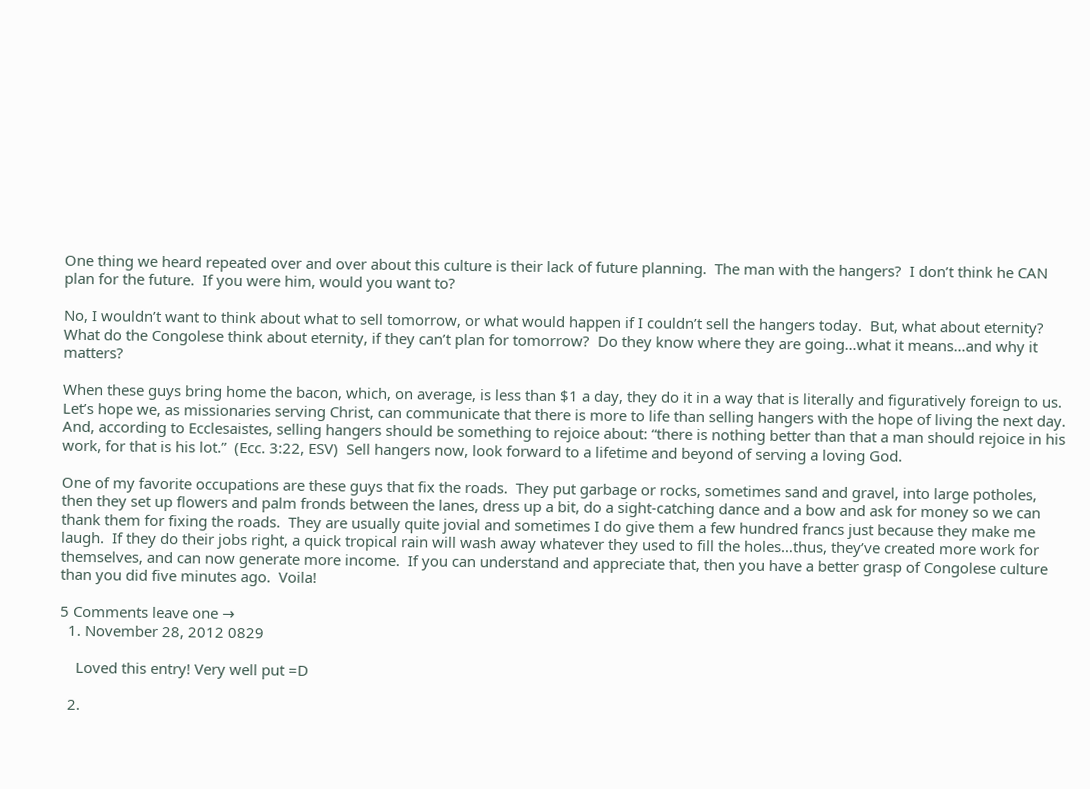One thing we heard repeated over and over about this culture is their lack of future planning.  The man with the hangers?  I don’t think he CAN plan for the future.  If you were him, would you want to?

No, I wouldn’t want to think about what to sell tomorrow, or what would happen if I couldn’t sell the hangers today.  But, what about eternity?  What do the Congolese think about eternity, if they can’t plan for tomorrow?  Do they know where they are going…what it means…and why it matters?

When these guys bring home the bacon, which, on average, is less than $1 a day, they do it in a way that is literally and figuratively foreign to us.  Let’s hope we, as missionaries serving Christ, can communicate that there is more to life than selling hangers with the hope of living the next day.  And, according to Ecclesaistes, selling hangers should be something to rejoice about: “there is nothing better than that a man should rejoice in his work, for that is his lot.”  (Ecc. 3:22, ESV)  Sell hangers now, look forward to a lifetime and beyond of serving a loving God.

One of my favorite occupations are these guys that fix the roads.  They put garbage or rocks, sometimes sand and gravel, into large potholes, then they set up flowers and palm fronds between the lanes, dress up a bit, do a sight-catching dance and a bow and ask for money so we can thank them for fixing the roads.  They are usually quite jovial and sometimes I do give them a few hundred francs just because they make me laugh.  If they do their jobs right, a quick tropical rain will wash away whatever they used to fill the holes…thus, they’ve created more work for themselves, and can now generate more income.  If you can understand and appreciate that, then you have a better grasp of Congolese culture than you did five minutes ago.  Voila!

5 Comments leave one →
  1. November 28, 2012 0829

    Loved this entry! Very well put =D

  2.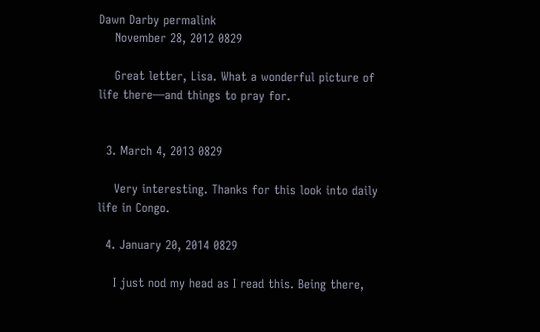Dawn Darby permalink
    November 28, 2012 0829

    Great letter, Lisa. What a wonderful picture of life there—and things to pray for.


  3. March 4, 2013 0829

    Very interesting. Thanks for this look into daily life in Congo.

  4. January 20, 2014 0829

    I just nod my head as I read this. Being there,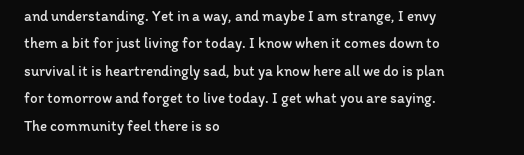and understanding. Yet in a way, and maybe I am strange, I envy them a bit for just living for today. I know when it comes down to survival it is heartrendingly sad, but ya know here all we do is plan for tomorrow and forget to live today. I get what you are saying. The community feel there is so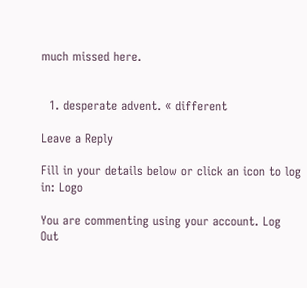much missed here.


  1. desperate advent. « different

Leave a Reply

Fill in your details below or click an icon to log in: Logo

You are commenting using your account. Log Out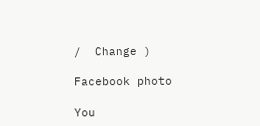/  Change )

Facebook photo

You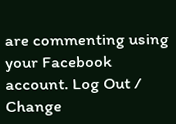are commenting using your Facebook account. Log Out /  Change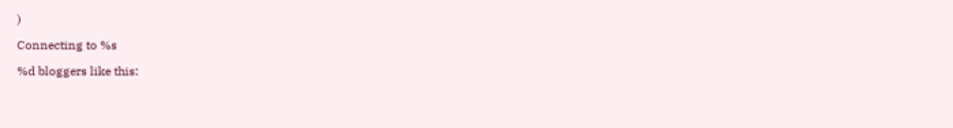)

Connecting to %s

%d bloggers like this: